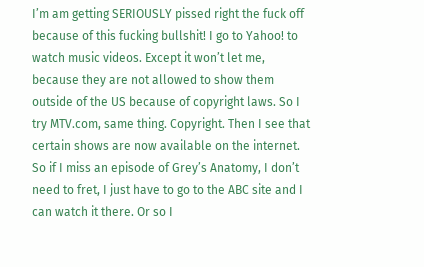I’m am getting SERIOUSLY pissed right the fuck off because of this fucking bullshit! I go to Yahoo! to watch music videos. Except it won’t let me, because they are not allowed to show them outside of the US because of copyright laws. So I try MTV.com, same thing. Copyright. Then I see that certain shows are now available on the internet. So if I miss an episode of Grey’s Anatomy, I don’t need to fret, I just have to go to the ABC site and I can watch it there. Or so I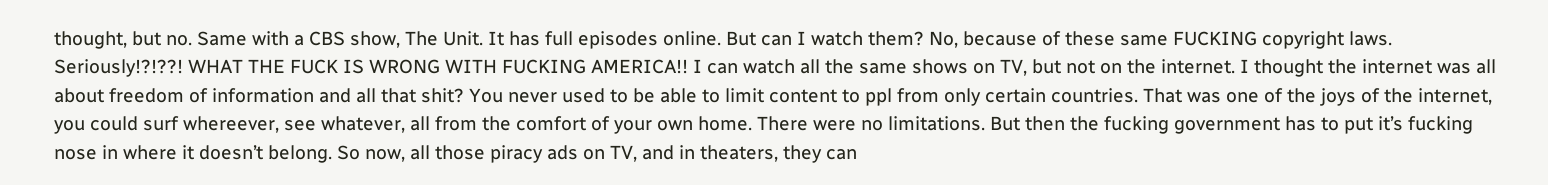thought, but no. Same with a CBS show, The Unit. It has full episodes online. But can I watch them? No, because of these same FUCKING copyright laws. Seriously!?!??! WHAT THE FUCK IS WRONG WITH FUCKING AMERICA!! I can watch all the same shows on TV, but not on the internet. I thought the internet was all about freedom of information and all that shit? You never used to be able to limit content to ppl from only certain countries. That was one of the joys of the internet, you could surf whereever, see whatever, all from the comfort of your own home. There were no limitations. But then the fucking government has to put it’s fucking nose in where it doesn’t belong. So now, all those piracy ads on TV, and in theaters, they can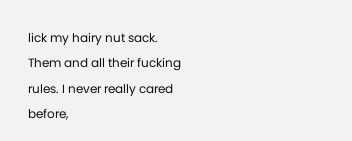lick my hairy nut sack. Them and all their fucking rules. I never really cared before,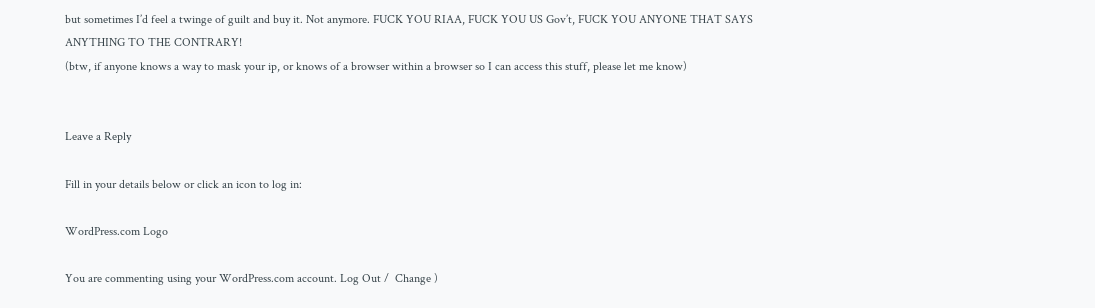but sometimes I’d feel a twinge of guilt and buy it. Not anymore. FUCK YOU RIAA, FUCK YOU US Gov’t, FUCK YOU ANYONE THAT SAYS ANYTHING TO THE CONTRARY!
(btw, if anyone knows a way to mask your ip, or knows of a browser within a browser so I can access this stuff, please let me know)


Leave a Reply

Fill in your details below or click an icon to log in:

WordPress.com Logo

You are commenting using your WordPress.com account. Log Out /  Change )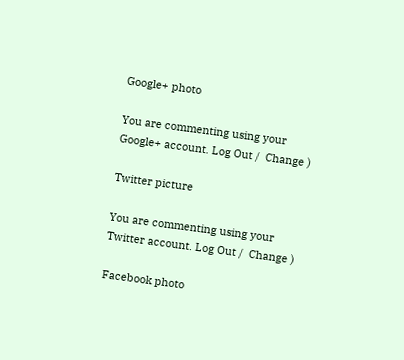Google+ photo

You are commenting using your Google+ account. Log Out /  Change )

Twitter picture

You are commenting using your Twitter account. Log Out /  Change )

Facebook photo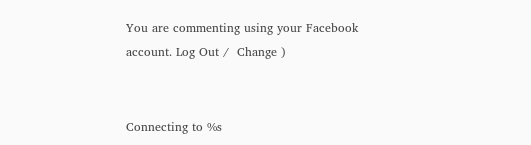You are commenting using your Facebook account. Log Out /  Change )


Connecting to %s